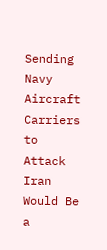Sending Navy Aircraft Carriers to Attack Iran Would Be a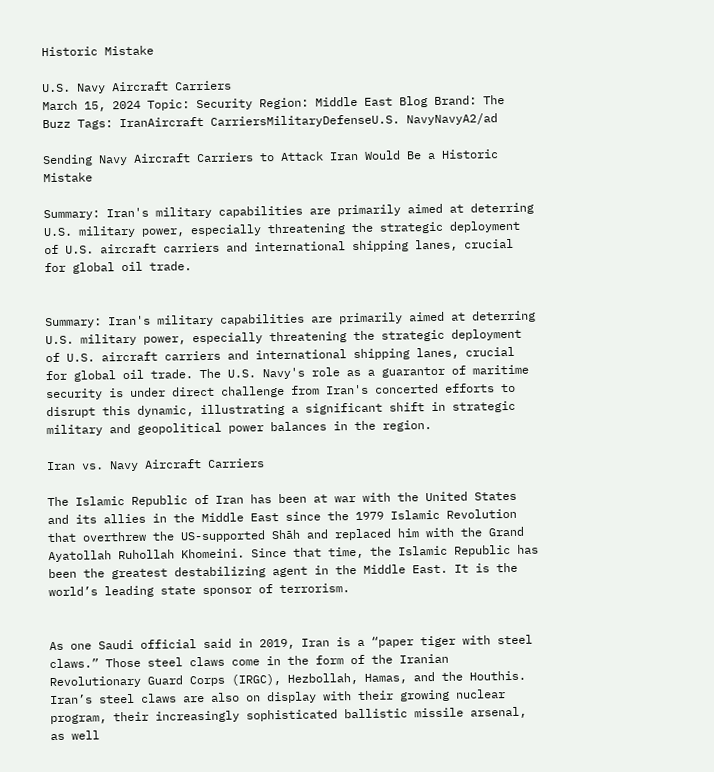Historic Mistake

U.S. Navy Aircraft Carriers
March 15, 2024 Topic: Security Region: Middle East Blog Brand: The Buzz Tags: IranAircraft CarriersMilitaryDefenseU.S. NavyNavyA2/ad

Sending Navy Aircraft Carriers to Attack Iran Would Be a Historic Mistake

Summary: Iran's military capabilities are primarily aimed at deterring U.S. military power, especially threatening the strategic deployment of U.S. aircraft carriers and international shipping lanes, crucial for global oil trade.


Summary: Iran's military capabilities are primarily aimed at deterring U.S. military power, especially threatening the strategic deployment of U.S. aircraft carriers and international shipping lanes, crucial for global oil trade. The U.S. Navy's role as a guarantor of maritime security is under direct challenge from Iran's concerted efforts to disrupt this dynamic, illustrating a significant shift in strategic military and geopolitical power balances in the region.

Iran vs. Navy Aircraft Carriers

The Islamic Republic of Iran has been at war with the United States and its allies in the Middle East since the 1979 Islamic Revolution that overthrew the US-supported Shāh and replaced him with the Grand Ayatollah Ruhollah Khomeini. Since that time, the Islamic Republic has been the greatest destabilizing agent in the Middle East. It is the world’s leading state sponsor of terrorism.


As one Saudi official said in 2019, Iran is a “paper tiger with steel claws.” Those steel claws come in the form of the Iranian Revolutionary Guard Corps (IRGC), Hezbollah, Hamas, and the Houthis. Iran’s steel claws are also on display with their growing nuclear program, their increasingly sophisticated ballistic missile arsenal, as well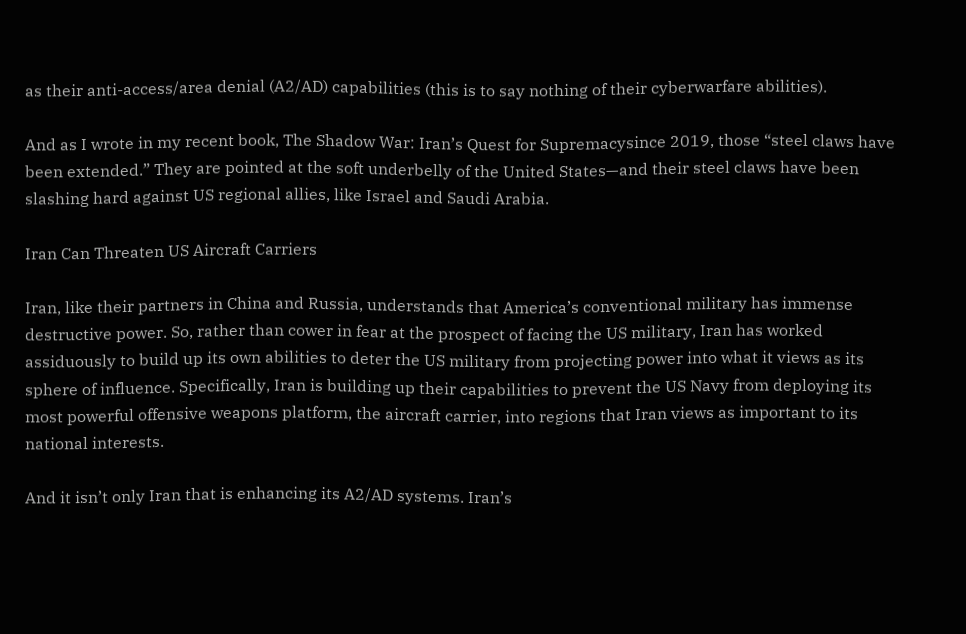as their anti-access/area denial (A2/AD) capabilities (this is to say nothing of their cyberwarfare abilities).

And as I wrote in my recent book, The Shadow War: Iran’s Quest for Supremacysince 2019, those “steel claws have been extended.” They are pointed at the soft underbelly of the United States—and their steel claws have been slashing hard against US regional allies, like Israel and Saudi Arabia.

Iran Can Threaten US Aircraft Carriers

Iran, like their partners in China and Russia, understands that America’s conventional military has immense destructive power. So, rather than cower in fear at the prospect of facing the US military, Iran has worked assiduously to build up its own abilities to deter the US military from projecting power into what it views as its sphere of influence. Specifically, Iran is building up their capabilities to prevent the US Navy from deploying its most powerful offensive weapons platform, the aircraft carrier, into regions that Iran views as important to its national interests.

And it isn’t only Iran that is enhancing its A2/AD systems. Iran’s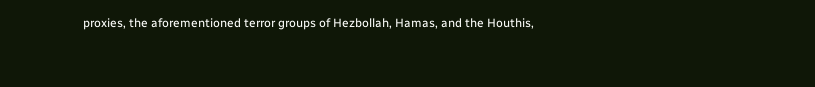proxies, the aforementioned terror groups of Hezbollah, Hamas, and the Houthis,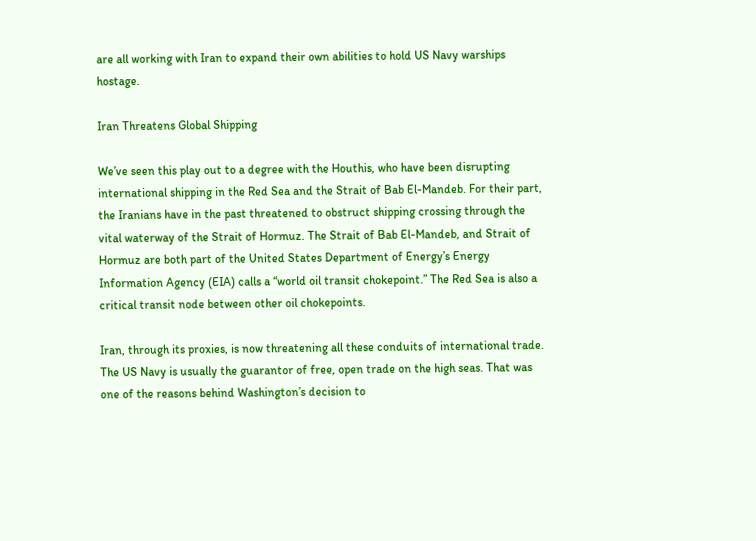are all working with Iran to expand their own abilities to hold US Navy warships hostage.

Iran Threatens Global Shipping

We’ve seen this play out to a degree with the Houthis, who have been disrupting international shipping in the Red Sea and the Strait of Bab El-Mandeb. For their part, the Iranians have in the past threatened to obstruct shipping crossing through the vital waterway of the Strait of Hormuz. The Strait of Bab El-Mandeb, and Strait of Hormuz are both part of the United States Department of Energy’s Energy Information Agency (EIA) calls a “world oil transit chokepoint.” The Red Sea is also a critical transit node between other oil chokepoints.

Iran, through its proxies, is now threatening all these conduits of international trade. The US Navy is usually the guarantor of free, open trade on the high seas. That was one of the reasons behind Washington’s decision to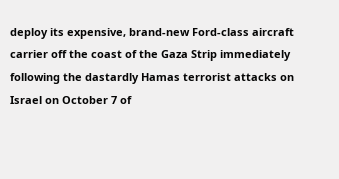deploy its expensive, brand-new Ford-class aircraft carrier off the coast of the Gaza Strip immediately following the dastardly Hamas terrorist attacks on Israel on October 7 of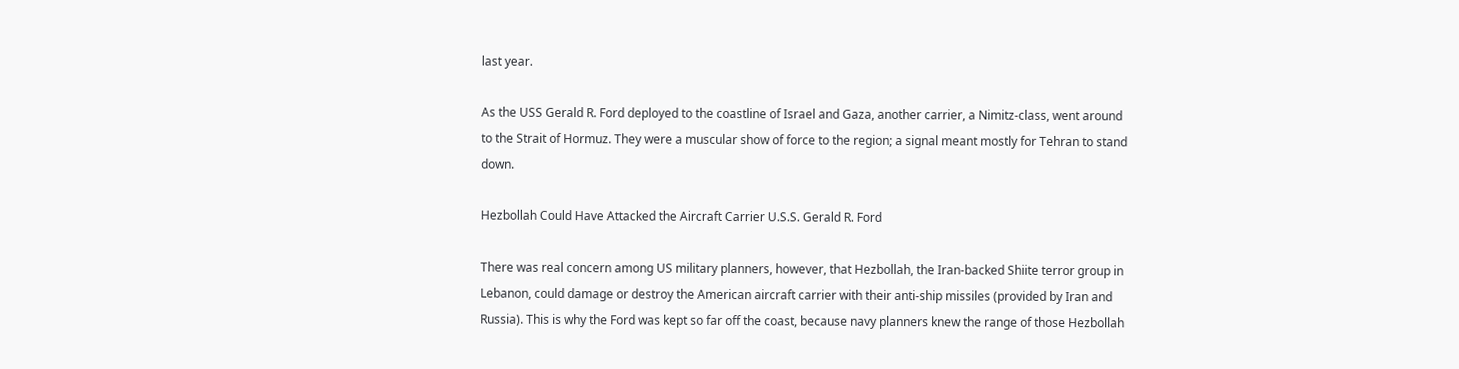last year.

As the USS Gerald R. Ford deployed to the coastline of Israel and Gaza, another carrier, a Nimitz-class, went around to the Strait of Hormuz. They were a muscular show of force to the region; a signal meant mostly for Tehran to stand down.

Hezbollah Could Have Attacked the Aircraft Carrier U.S.S. Gerald R. Ford

There was real concern among US military planners, however, that Hezbollah, the Iran-backed Shiite terror group in Lebanon, could damage or destroy the American aircraft carrier with their anti-ship missiles (provided by Iran and Russia). This is why the Ford was kept so far off the coast, because navy planners knew the range of those Hezbollah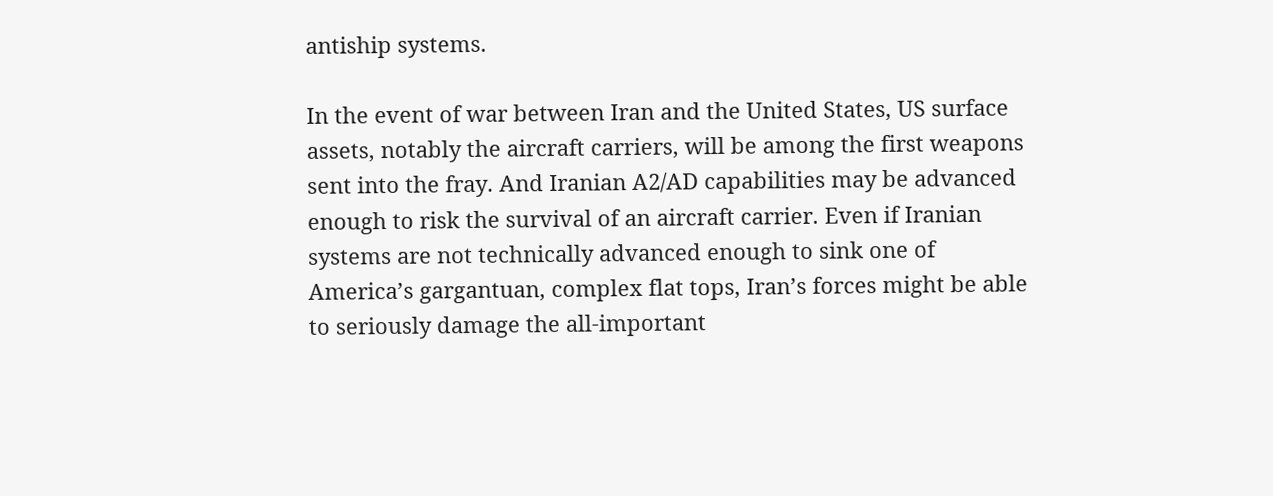antiship systems.

In the event of war between Iran and the United States, US surface assets, notably the aircraft carriers, will be among the first weapons sent into the fray. And Iranian A2/AD capabilities may be advanced enough to risk the survival of an aircraft carrier. Even if Iranian systems are not technically advanced enough to sink one of America’s gargantuan, complex flat tops, Iran’s forces might be able to seriously damage the all-important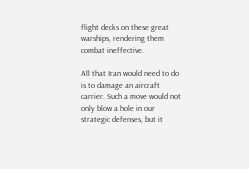flight decks on these great warships, rendering them combat ineffective.

All that Iran would need to do is to damage an aircraft carrier. Such a move would not only blow a hole in our strategic defenses, but it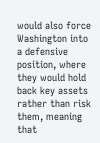would also force Washington into a defensive position, where they would hold back key assets rather than risk them, meaning that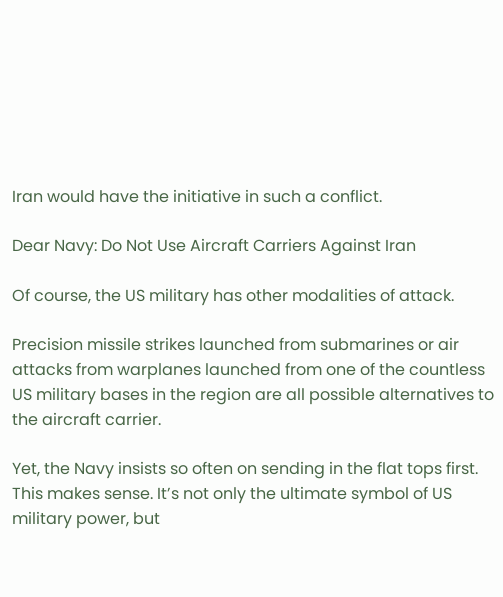Iran would have the initiative in such a conflict.

Dear Navy: Do Not Use Aircraft Carriers Against Iran

Of course, the US military has other modalities of attack.

Precision missile strikes launched from submarines or air attacks from warplanes launched from one of the countless US military bases in the region are all possible alternatives to the aircraft carrier.

Yet, the Navy insists so often on sending in the flat tops first. This makes sense. It’s not only the ultimate symbol of US military power, but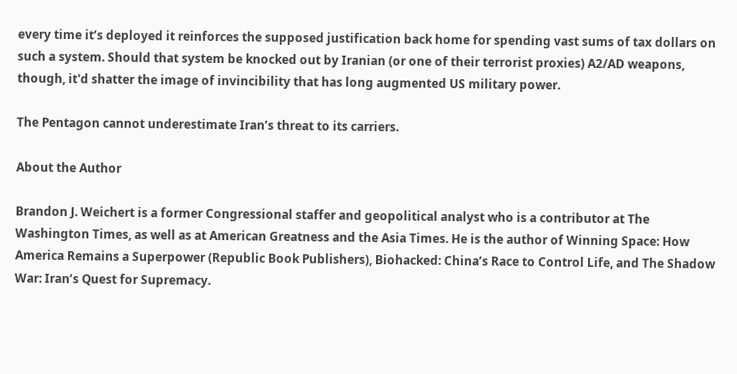every time it’s deployed it reinforces the supposed justification back home for spending vast sums of tax dollars on such a system. Should that system be knocked out by Iranian (or one of their terrorist proxies) A2/AD weapons, though, it'd shatter the image of invincibility that has long augmented US military power.

The Pentagon cannot underestimate Iran’s threat to its carriers.

About the Author

Brandon J. Weichert is a former Congressional staffer and geopolitical analyst who is a contributor at The Washington Times, as well as at American Greatness and the Asia Times. He is the author of Winning Space: How America Remains a Superpower (Republic Book Publishers), Biohacked: China’s Race to Control Life, and The Shadow War: Iran’s Quest for Supremacy.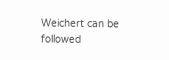Weichert can be followed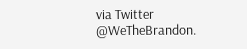via Twitter @WeTheBrandon.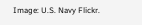Image: U.S. Navy Flickr.